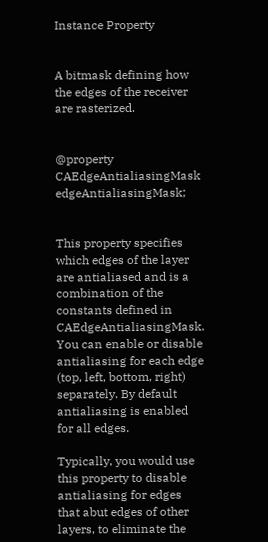Instance Property


A bitmask defining how the edges of the receiver are rasterized.


@property CAEdgeAntialiasingMask edgeAntialiasingMask;


This property specifies which edges of the layer are antialiased and is a combination of the constants defined in CAEdgeAntialiasingMask. You can enable or disable antialiasing for each edge (top, left, bottom, right) separately. By default antialiasing is enabled for all edges.

Typically, you would use this property to disable antialiasing for edges that abut edges of other layers, to eliminate the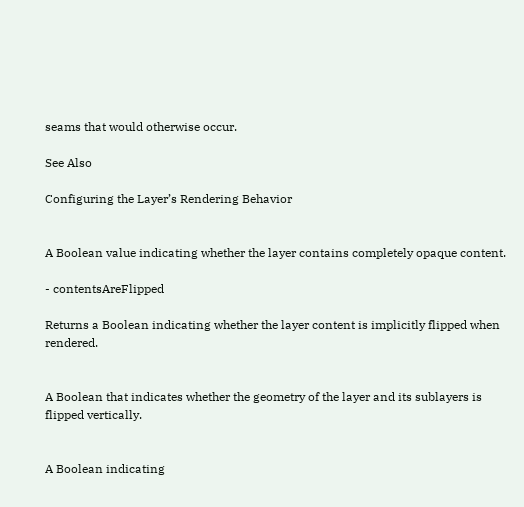seams that would otherwise occur.

See Also

Configuring the Layer’s Rendering Behavior


A Boolean value indicating whether the layer contains completely opaque content.

- contentsAreFlipped

Returns a Boolean indicating whether the layer content is implicitly flipped when rendered.


A Boolean that indicates whether the geometry of the layer and its sublayers is flipped vertically.


A Boolean indicating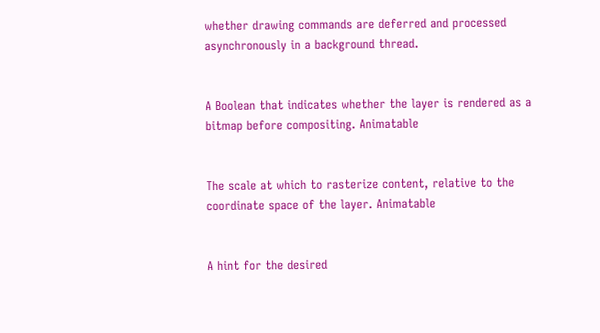whether drawing commands are deferred and processed asynchronously in a background thread.


A Boolean that indicates whether the layer is rendered as a bitmap before compositing. Animatable


The scale at which to rasterize content, relative to the coordinate space of the layer. Animatable


A hint for the desired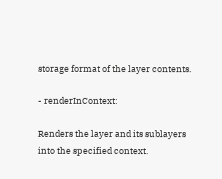storage format of the layer contents.

- renderInContext:

Renders the layer and its sublayers into the specified context.